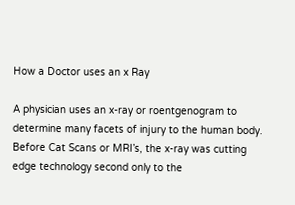How a Doctor uses an x Ray

A physician uses an x-ray or roentgenogram to determine many facets of injury to the human body. Before Cat Scans or MRI’s, the x-ray was cutting edge technology second only to the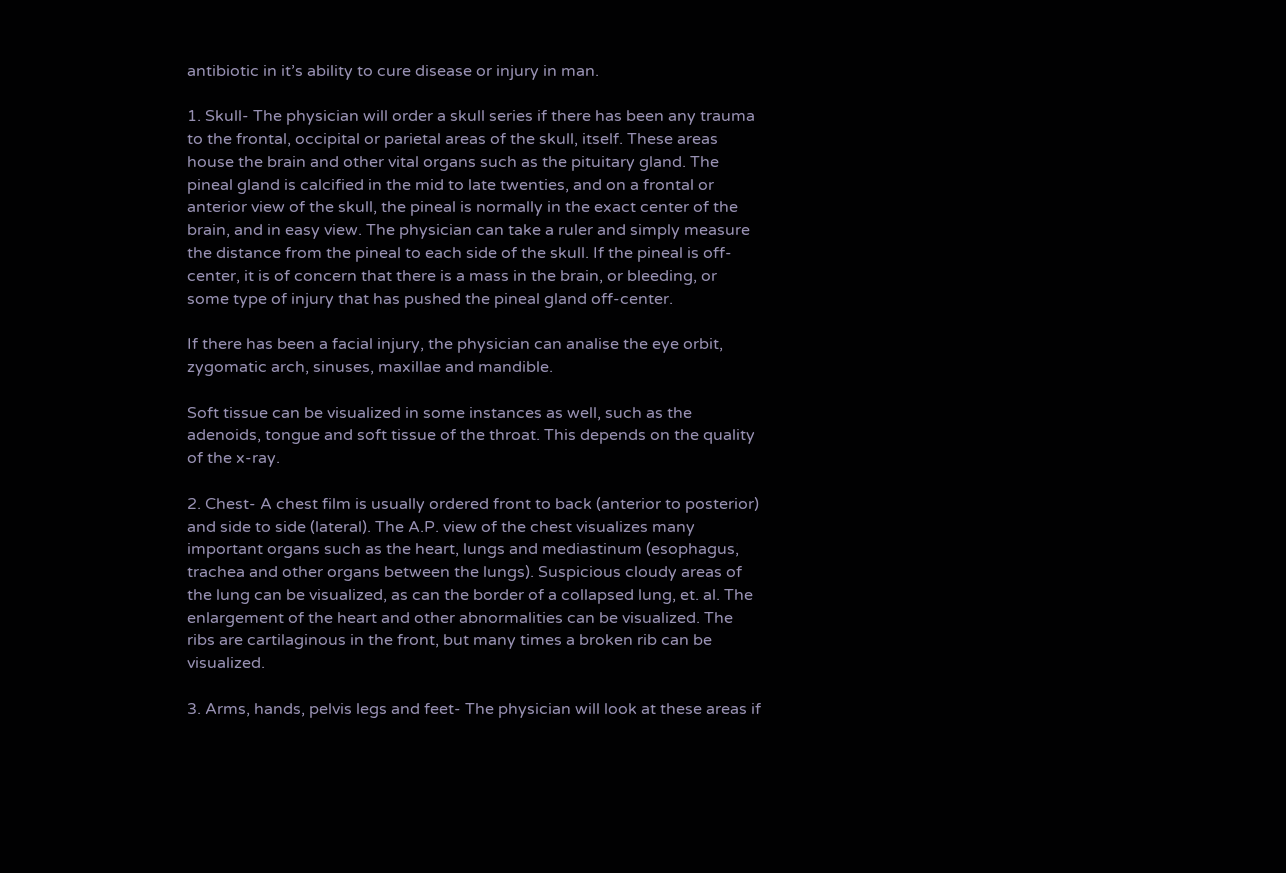antibiotic in it’s ability to cure disease or injury in man.

1. Skull- The physician will order a skull series if there has been any trauma to the frontal, occipital or parietal areas of the skull, itself. These areas house the brain and other vital organs such as the pituitary gland. The pineal gland is calcified in the mid to late twenties, and on a frontal or anterior view of the skull, the pineal is normally in the exact center of the brain, and in easy view. The physician can take a ruler and simply measure the distance from the pineal to each side of the skull. If the pineal is off-center, it is of concern that there is a mass in the brain, or bleeding, or some type of injury that has pushed the pineal gland off-center.

If there has been a facial injury, the physician can analise the eye orbit, zygomatic arch, sinuses, maxillae and mandible.

Soft tissue can be visualized in some instances as well, such as the adenoids, tongue and soft tissue of the throat. This depends on the quality of the x-ray.

2. Chest- A chest film is usually ordered front to back (anterior to posterior) and side to side (lateral). The A.P. view of the chest visualizes many important organs such as the heart, lungs and mediastinum (esophagus, trachea and other organs between the lungs). Suspicious cloudy areas of the lung can be visualized, as can the border of a collapsed lung, et. al. The enlargement of the heart and other abnormalities can be visualized. The ribs are cartilaginous in the front, but many times a broken rib can be visualized.

3. Arms, hands, pelvis legs and feet- The physician will look at these areas if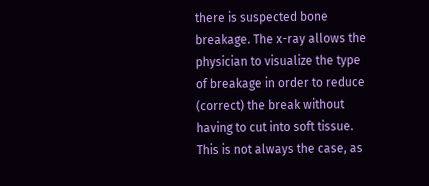there is suspected bone breakage. The x-ray allows the physician to visualize the type of breakage in order to reduce (correct) the break without having to cut into soft tissue. This is not always the case, as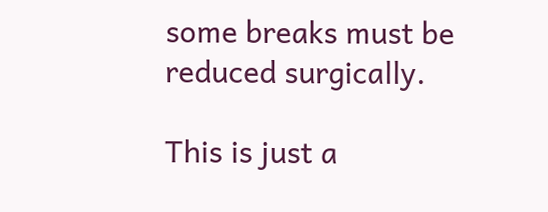some breaks must be reduced surgically.

This is just a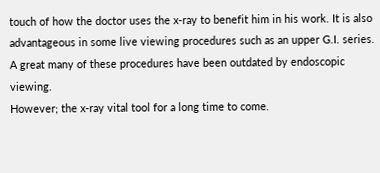touch of how the doctor uses the x-ray to benefit him in his work. It is also advantageous in some live viewing procedures such as an upper G.I. series. A great many of these procedures have been outdated by endoscopic viewing.
However; the x-ray vital tool for a long time to come.